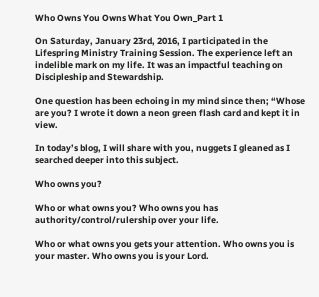Who Owns You Owns What You Own_Part 1

On Saturday, January 23rd, 2016, I participated in the Lifespring Ministry Training Session. The experience left an indelible mark on my life. It was an impactful teaching on Discipleship and Stewardship.

One question has been echoing in my mind since then; “Whose are you? I wrote it down a neon green flash card and kept it in view.

In today’s blog, I will share with you, nuggets I gleaned as I searched deeper into this subject.

Who owns you?

Who or what owns you? Who owns you has authority/control/rulership over your life.

Who or what owns you gets your attention. Who owns you is your master. Who owns you is your Lord.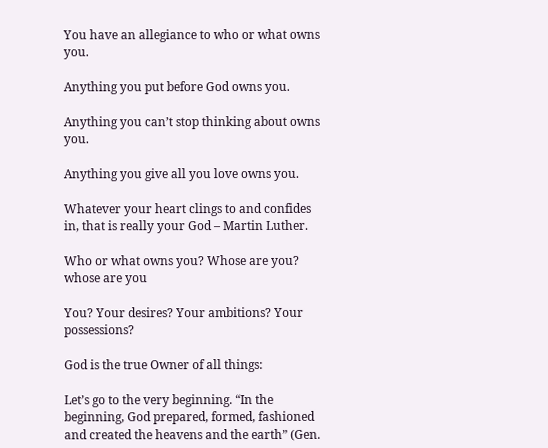You have an allegiance to who or what owns you.

Anything you put before God owns you.

Anything you can’t stop thinking about owns you.

Anything you give all you love owns you.

Whatever your heart clings to and confides in, that is really your God – Martin Luther.

Who or what owns you? Whose are you? whose are you

You? Your desires? Your ambitions? Your possessions?

God is the true Owner of all things:

Let’s go to the very beginning. “In the beginning, God prepared, formed, fashioned and created the heavens and the earth” (Gen.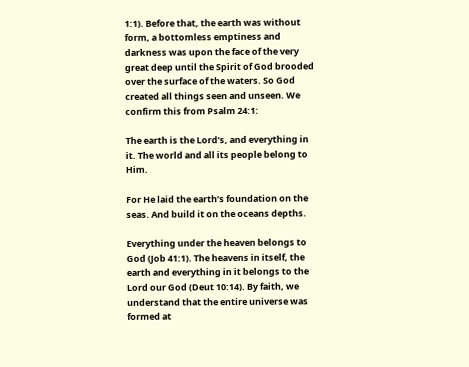1:1). Before that, the earth was without form, a bottomless emptiness and darkness was upon the face of the very great deep until the Spirit of God brooded over the surface of the waters. So God created all things seen and unseen. We confirm this from Psalm 24:1:

The earth is the Lord’s, and everything in it. The world and all its people belong to Him.

For He laid the earth’s foundation on the seas. And build it on the oceans depths.

Everything under the heaven belongs to God (Job 41:1). The heavens in itself, the earth and everything in it belongs to the Lord our God (Deut 10:14). By faith, we understand that the entire universe was formed at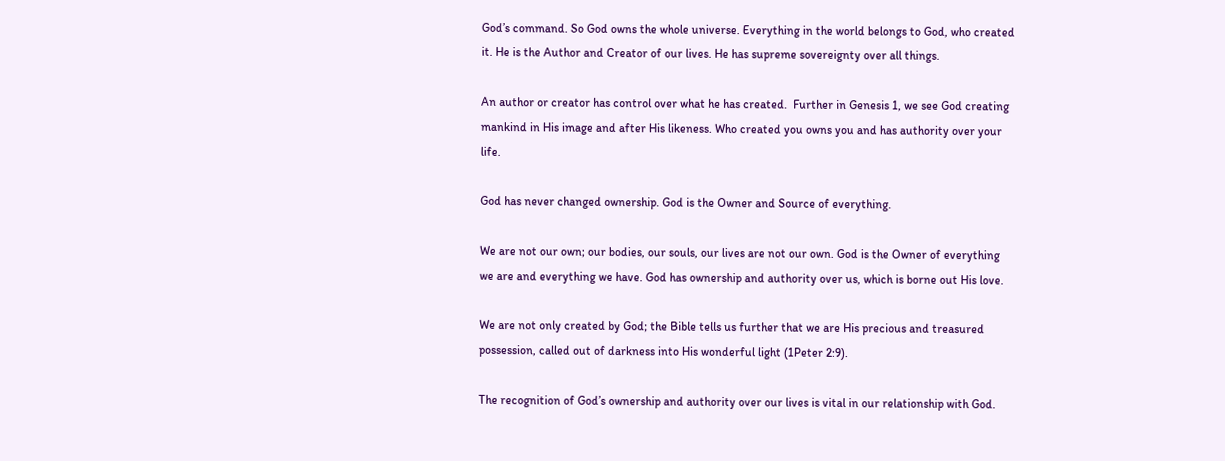God’s command. So God owns the whole universe. Everything in the world belongs to God, who created it. He is the Author and Creator of our lives. He has supreme sovereignty over all things.

An author or creator has control over what he has created.  Further in Genesis 1, we see God creating mankind in His image and after His likeness. Who created you owns you and has authority over your life.

God has never changed ownership. God is the Owner and Source of everything.

We are not our own; our bodies, our souls, our lives are not our own. God is the Owner of everything we are and everything we have. God has ownership and authority over us, which is borne out His love.

We are not only created by God; the Bible tells us further that we are His precious and treasured possession, called out of darkness into His wonderful light (1Peter 2:9).

The recognition of God’s ownership and authority over our lives is vital in our relationship with God.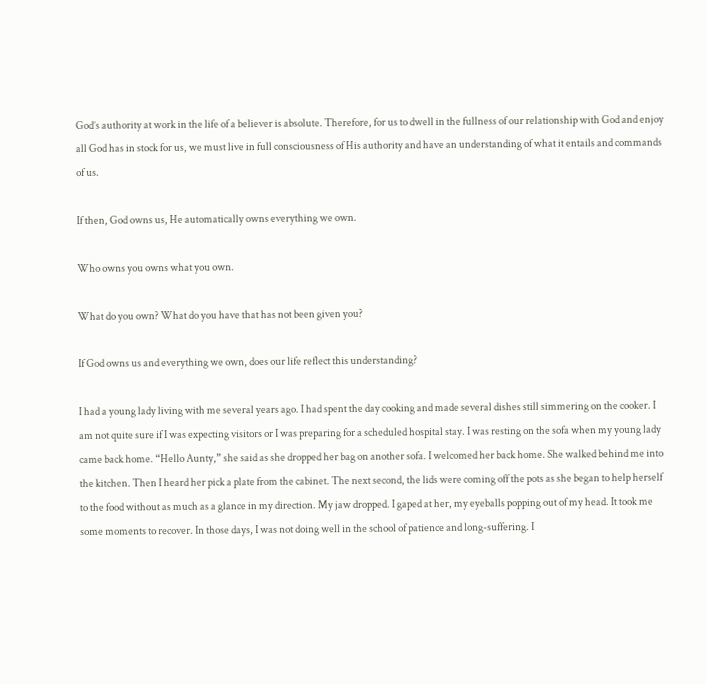God’s authority at work in the life of a believer is absolute. Therefore, for us to dwell in the fullness of our relationship with God and enjoy all God has in stock for us, we must live in full consciousness of His authority and have an understanding of what it entails and commands of us.

If then, God owns us, He automatically owns everything we own.

Who owns you owns what you own.

What do you own? What do you have that has not been given you?

If God owns us and everything we own, does our life reflect this understanding?

I had a young lady living with me several years ago. I had spent the day cooking and made several dishes still simmering on the cooker. I am not quite sure if I was expecting visitors or I was preparing for a scheduled hospital stay. I was resting on the sofa when my young lady came back home. “Hello Aunty,” she said as she dropped her bag on another sofa. I welcomed her back home. She walked behind me into the kitchen. Then I heard her pick a plate from the cabinet. The next second, the lids were coming off the pots as she began to help herself to the food without as much as a glance in my direction. My jaw dropped. I gaped at her, my eyeballs popping out of my head. It took me some moments to recover. In those days, I was not doing well in the school of patience and long-suffering. I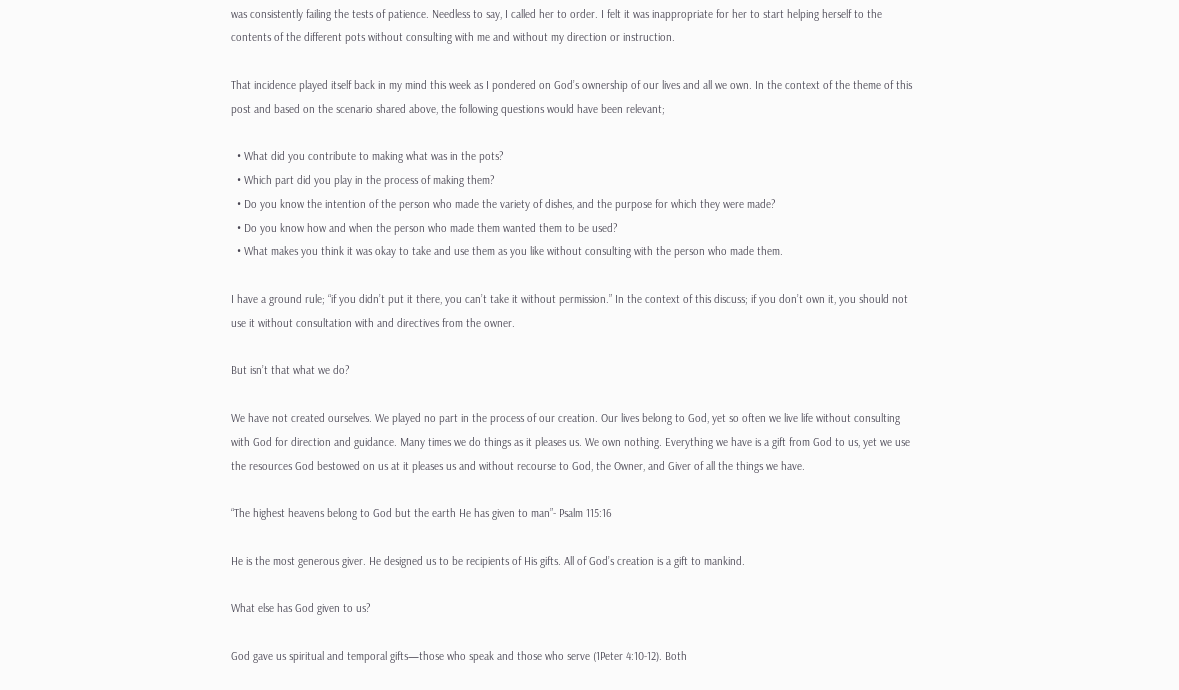was consistently failing the tests of patience. Needless to say, I called her to order. I felt it was inappropriate for her to start helping herself to the contents of the different pots without consulting with me and without my direction or instruction.

That incidence played itself back in my mind this week as I pondered on God’s ownership of our lives and all we own. In the context of the theme of this post and based on the scenario shared above, the following questions would have been relevant;

  • What did you contribute to making what was in the pots?
  • Which part did you play in the process of making them?
  • Do you know the intention of the person who made the variety of dishes, and the purpose for which they were made?
  • Do you know how and when the person who made them wanted them to be used?
  • What makes you think it was okay to take and use them as you like without consulting with the person who made them.

I have a ground rule; “if you didn’t put it there, you can’t take it without permission.” In the context of this discuss; if you don’t own it, you should not use it without consultation with and directives from the owner.

But isn’t that what we do?

We have not created ourselves. We played no part in the process of our creation. Our lives belong to God, yet so often we live life without consulting with God for direction and guidance. Many times we do things as it pleases us. We own nothing. Everything we have is a gift from God to us, yet we use the resources God bestowed on us at it pleases us and without recourse to God, the Owner, and Giver of all the things we have.

“The highest heavens belong to God but the earth He has given to man”- Psalm 115:16

He is the most generous giver. He designed us to be recipients of His gifts. All of God’s creation is a gift to mankind.

What else has God given to us?

God gave us spiritual and temporal gifts—those who speak and those who serve (1Peter 4:10-12). Both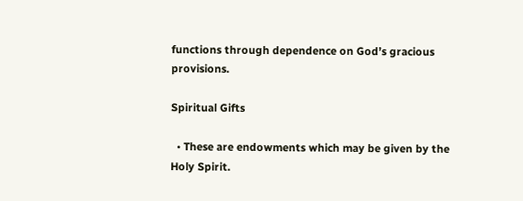functions through dependence on God’s gracious provisions.

Spiritual Gifts

  • These are endowments which may be given by the Holy Spirit.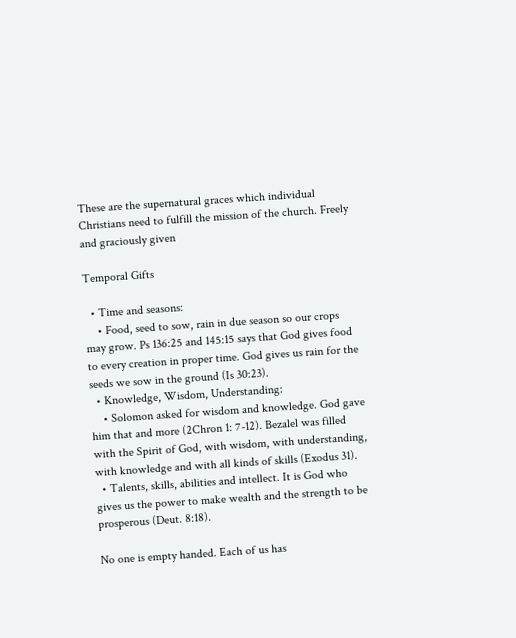These are the supernatural graces which individual Christians need to fulfill the mission of the church. Freely and graciously given

Temporal Gifts

  • Time and seasons:
    • Food, seed to sow, rain in due season so our crops may grow. Ps 136:25 and 145:15 says that God gives food to every creation in proper time. God gives us rain for the seeds we sow in the ground (Is 30:23).
  • Knowledge, Wisdom, Understanding:
    • Solomon asked for wisdom and knowledge. God gave him that and more (2Chron 1: 7-12). Bezalel was filled with the Spirit of God, with wisdom, with understanding, with knowledge and with all kinds of skills (Exodus 31).
  • Talents, skills, abilities and intellect. It is God who gives us the power to make wealth and the strength to be prosperous (Deut. 8:18).

No one is empty handed. Each of us has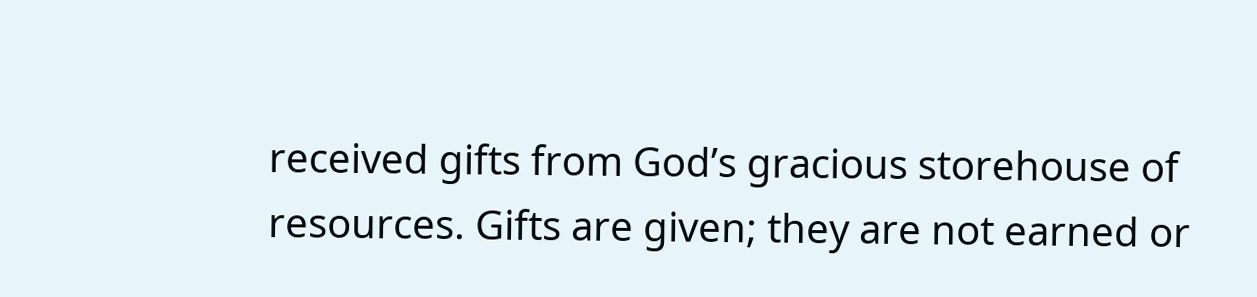received gifts from God’s gracious storehouse of resources. Gifts are given; they are not earned or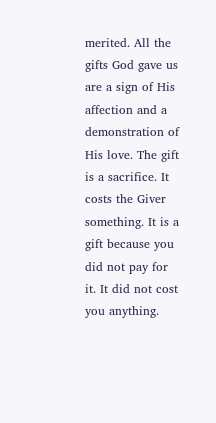merited. All the gifts God gave us are a sign of His affection and a demonstration of His love. The gift is a sacrifice. It costs the Giver something. It is a gift because you did not pay for it. It did not cost you anything.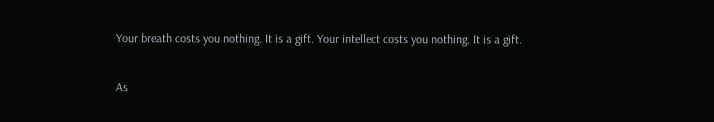Your breath costs you nothing. It is a gift. Your intellect costs you nothing. It is a gift.

As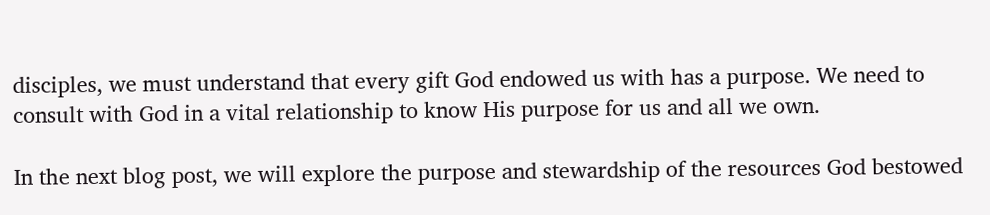disciples, we must understand that every gift God endowed us with has a purpose. We need to consult with God in a vital relationship to know His purpose for us and all we own.

In the next blog post, we will explore the purpose and stewardship of the resources God bestowed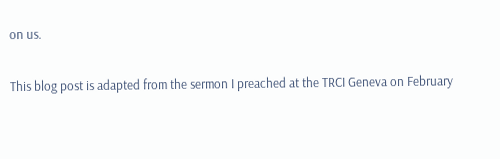on us.

This blog post is adapted from the sermon I preached at the TRCI Geneva on February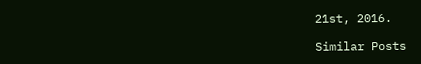21st, 2016.

Similar Posts